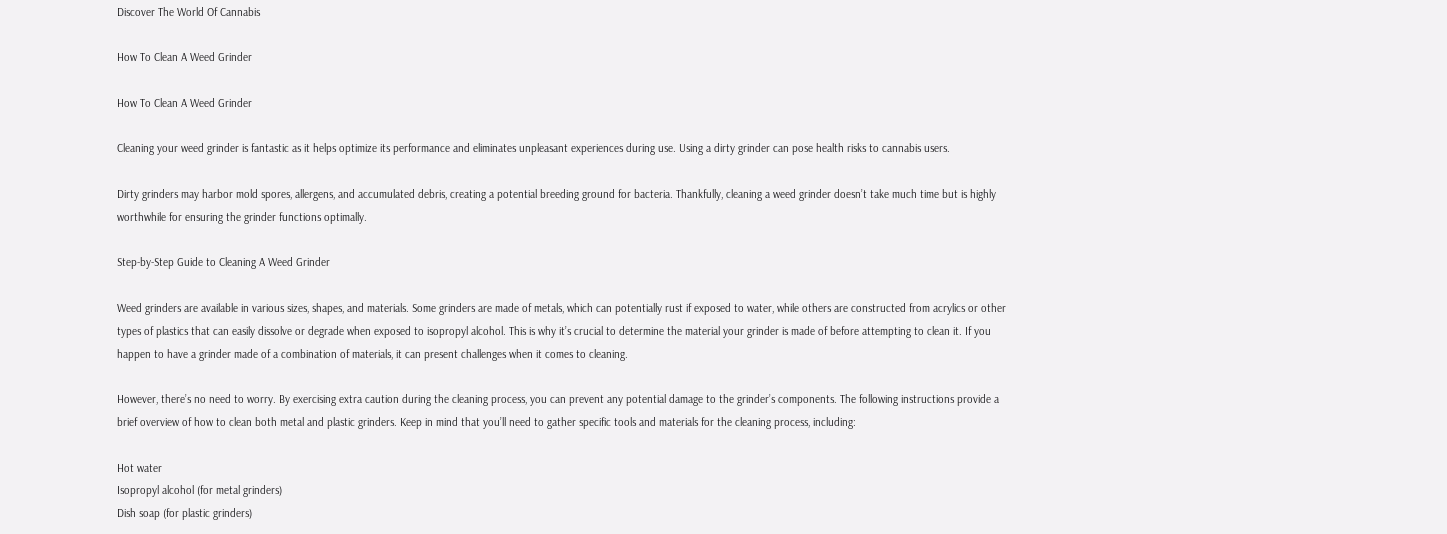Discover The World Of Cannabis

How To Clean A Weed Grinder

How To Clean A Weed Grinder

Cleaning your weed grinder is fantastic as it helps optimize its performance and eliminates unpleasant experiences during use. Using a dirty grinder can pose health risks to cannabis users.

Dirty grinders may harbor mold spores, allergens, and accumulated debris, creating a potential breeding ground for bacteria. Thankfully, cleaning a weed grinder doesn’t take much time but is highly worthwhile for ensuring the grinder functions optimally.

Step-by-Step Guide to Cleaning A Weed Grinder

Weed grinders are available in various sizes, shapes, and materials. Some grinders are made of metals, which can potentially rust if exposed to water, while others are constructed from acrylics or other types of plastics that can easily dissolve or degrade when exposed to isopropyl alcohol. This is why it’s crucial to determine the material your grinder is made of before attempting to clean it. If you happen to have a grinder made of a combination of materials, it can present challenges when it comes to cleaning.

However, there’s no need to worry. By exercising extra caution during the cleaning process, you can prevent any potential damage to the grinder’s components. The following instructions provide a brief overview of how to clean both metal and plastic grinders. Keep in mind that you’ll need to gather specific tools and materials for the cleaning process, including:

Hot water
Isopropyl alcohol (for metal grinders)
Dish soap (for plastic grinders)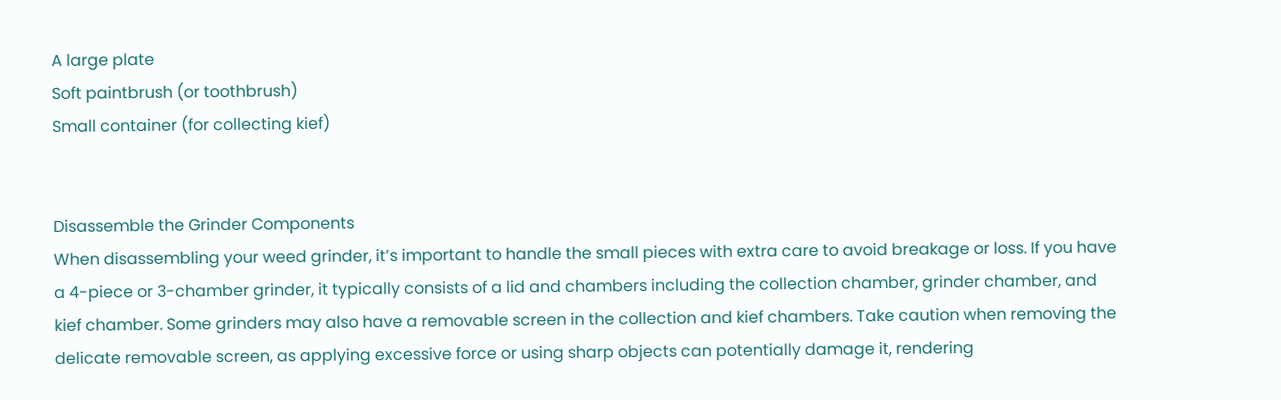A large plate
Soft paintbrush (or toothbrush)
Small container (for collecting kief)


Disassemble the Grinder Components
When disassembling your weed grinder, it’s important to handle the small pieces with extra care to avoid breakage or loss. If you have a 4-piece or 3-chamber grinder, it typically consists of a lid and chambers including the collection chamber, grinder chamber, and kief chamber. Some grinders may also have a removable screen in the collection and kief chambers. Take caution when removing the delicate removable screen, as applying excessive force or using sharp objects can potentially damage it, rendering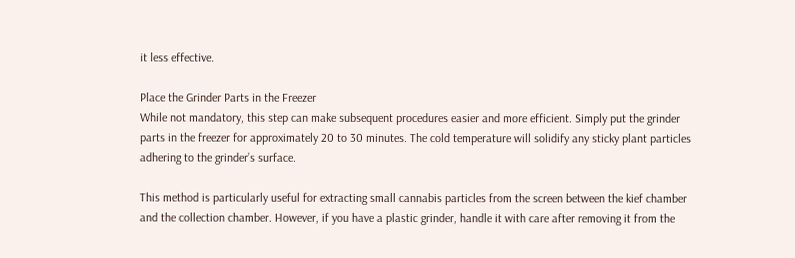it less effective.

Place the Grinder Parts in the Freezer
While not mandatory, this step can make subsequent procedures easier and more efficient. Simply put the grinder parts in the freezer for approximately 20 to 30 minutes. The cold temperature will solidify any sticky plant particles adhering to the grinder’s surface.

This method is particularly useful for extracting small cannabis particles from the screen between the kief chamber and the collection chamber. However, if you have a plastic grinder, handle it with care after removing it from the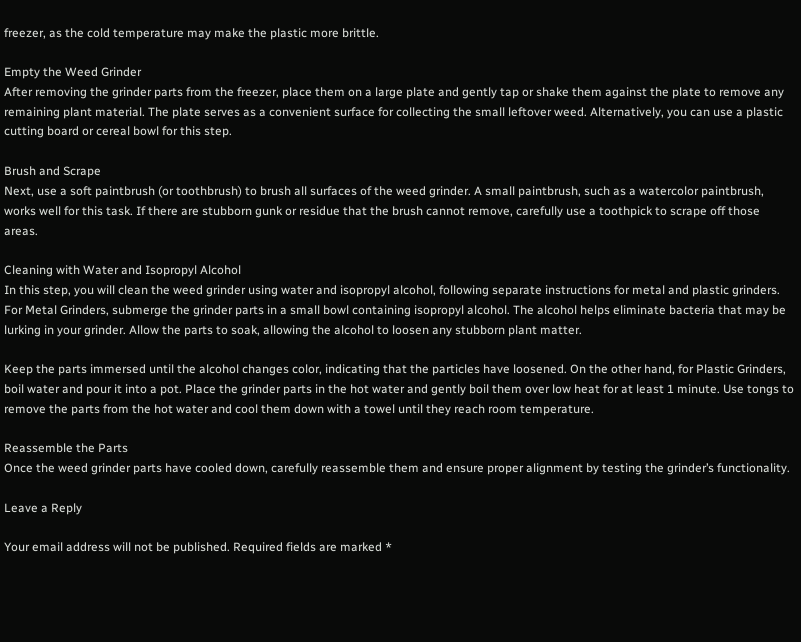freezer, as the cold temperature may make the plastic more brittle.

Empty the Weed Grinder
After removing the grinder parts from the freezer, place them on a large plate and gently tap or shake them against the plate to remove any remaining plant material. The plate serves as a convenient surface for collecting the small leftover weed. Alternatively, you can use a plastic cutting board or cereal bowl for this step.

Brush and Scrape
Next, use a soft paintbrush (or toothbrush) to brush all surfaces of the weed grinder. A small paintbrush, such as a watercolor paintbrush, works well for this task. If there are stubborn gunk or residue that the brush cannot remove, carefully use a toothpick to scrape off those areas.

Cleaning with Water and Isopropyl Alcohol
In this step, you will clean the weed grinder using water and isopropyl alcohol, following separate instructions for metal and plastic grinders. For Metal Grinders, submerge the grinder parts in a small bowl containing isopropyl alcohol. The alcohol helps eliminate bacteria that may be lurking in your grinder. Allow the parts to soak, allowing the alcohol to loosen any stubborn plant matter.

Keep the parts immersed until the alcohol changes color, indicating that the particles have loosened. On the other hand, for Plastic Grinders, boil water and pour it into a pot. Place the grinder parts in the hot water and gently boil them over low heat for at least 1 minute. Use tongs to remove the parts from the hot water and cool them down with a towel until they reach room temperature.

Reassemble the Parts
Once the weed grinder parts have cooled down, carefully reassemble them and ensure proper alignment by testing the grinder’s functionality.

Leave a Reply

Your email address will not be published. Required fields are marked *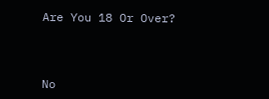Are You 18 Or Over?



No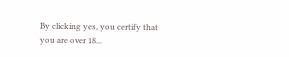By clicking yes, you certify that you are over 18...